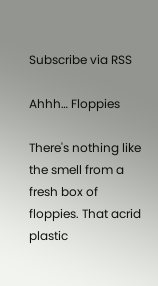Subscribe via RSS

Ahhh… Floppies

There's nothing like the smell from a fresh box of floppies. That acrid plastic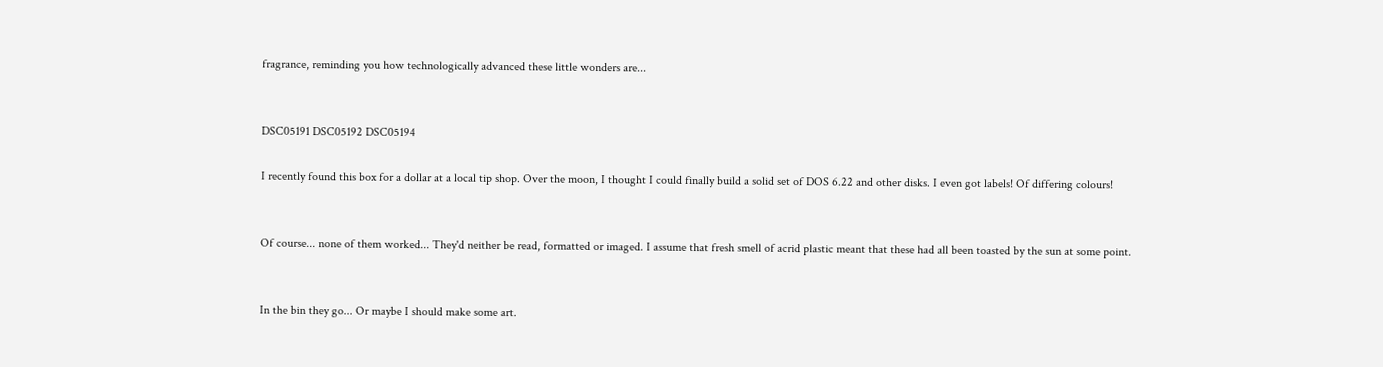fragrance, reminding you how technologically advanced these little wonders are...


DSC05191 DSC05192 DSC05194

I recently found this box for a dollar at a local tip shop. Over the moon, I thought I could finally build a solid set of DOS 6.22 and other disks. I even got labels! Of differing colours!


Of course... none of them worked... They'd neither be read, formatted or imaged. I assume that fresh smell of acrid plastic meant that these had all been toasted by the sun at some point.


In the bin they go... Or maybe I should make some art.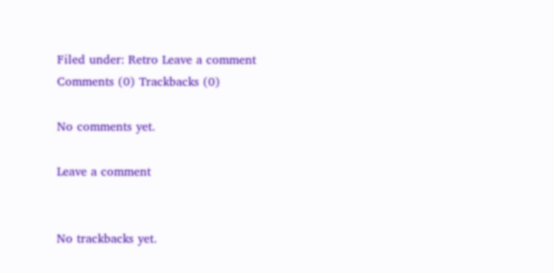Filed under: Retro Leave a comment
Comments (0) Trackbacks (0)

No comments yet.

Leave a comment


No trackbacks yet.